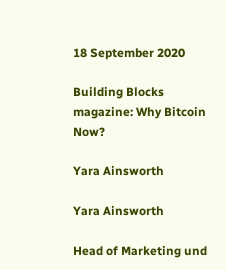18 September 2020

Building Blocks magazine: Why Bitcoin Now?

Yara Ainsworth

Yara Ainsworth

Head of Marketing und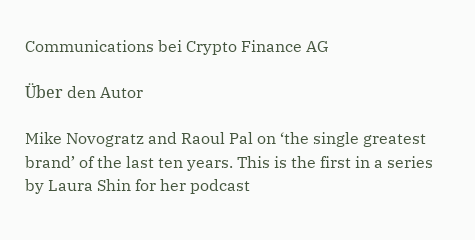Communications bei Crypto Finance AG

Über den Autor

Mike Novogratz and Raoul Pal on ‘the single greatest brand’ of the last ten years. This is the first in a series by Laura Shin for her podcast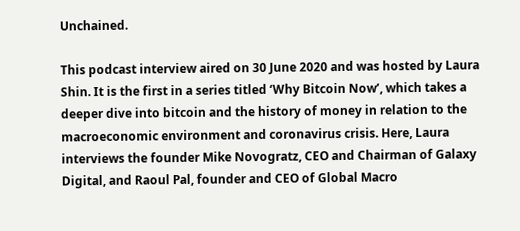Unchained.

This podcast interview aired on 30 June 2020 and was hosted by Laura Shin. It is the first in a series titled ‘Why Bitcoin Now’, which takes a deeper dive into bitcoin and the history of money in relation to the macroeconomic environment and coronavirus crisis. Here, Laura interviews the founder Mike Novogratz, CEO and Chairman of Galaxy Digital, and Raoul Pal, founder and CEO of Global Macro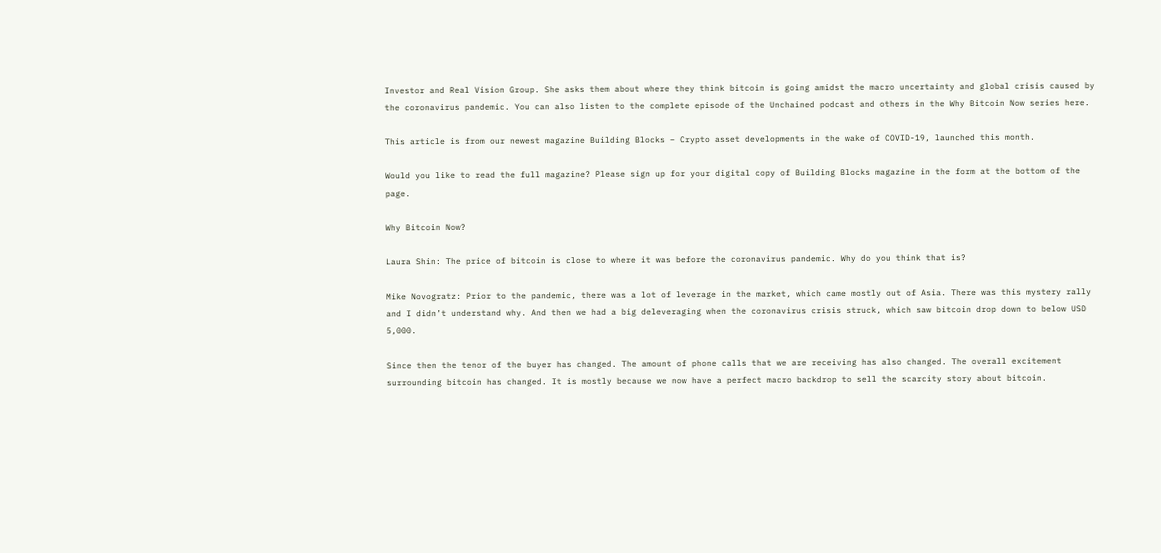Investor and Real Vision Group. She asks them about where they think bitcoin is going amidst the macro uncertainty and global crisis caused by the coronavirus pandemic. You can also listen to the complete episode of the Unchained podcast and others in the Why Bitcoin Now series here.

This article is from our newest magazine Building Blocks – Crypto asset developments in the wake of COVID-19, launched this month.

Would you like to read the full magazine? Please sign up for your digital copy of Building Blocks magazine in the form at the bottom of the page.

Why Bitcoin Now?

Laura Shin: The price of bitcoin is close to where it was before the coronavirus pandemic. Why do you think that is?

Mike Novogratz: Prior to the pandemic, there was a lot of leverage in the market, which came mostly out of Asia. There was this mystery rally and I didn’t understand why. And then we had a big deleveraging when the coronavirus crisis struck, which saw bitcoin drop down to below USD 5,000.

Since then the tenor of the buyer has changed. The amount of phone calls that we are receiving has also changed. The overall excitement surrounding bitcoin has changed. It is mostly because we now have a perfect macro backdrop to sell the scarcity story about bitcoin.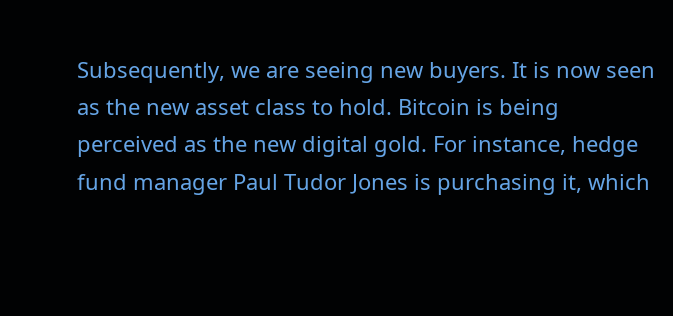Subsequently, we are seeing new buyers. It is now seen as the new asset class to hold. Bitcoin is being perceived as the new digital gold. For instance, hedge fund manager Paul Tudor Jones is purchasing it, which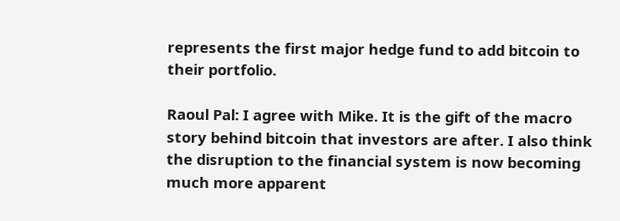represents the first major hedge fund to add bitcoin to their portfolio.

Raoul Pal: I agree with Mike. It is the gift of the macro story behind bitcoin that investors are after. I also think the disruption to the financial system is now becoming much more apparent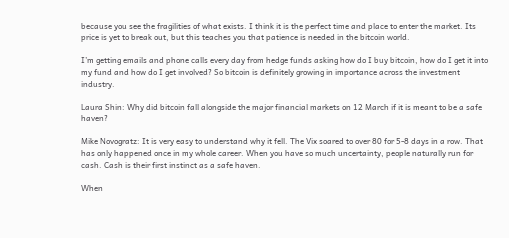because you see the fragilities of what exists. I think it is the perfect time and place to enter the market. Its price is yet to break out, but this teaches you that patience is needed in the bitcoin world.

I’m getting emails and phone calls every day from hedge funds asking how do I buy bitcoin, how do I get it into my fund and how do I get involved? So bitcoin is definitely growing in importance across the investment industry.

Laura Shin: Why did bitcoin fall alongside the major financial markets on 12 March if it is meant to be a safe haven?

Mike Novogratz: It is very easy to understand why it fell. The Vix soared to over 80 for 5-8 days in a row. That has only happened once in my whole career. When you have so much uncertainty, people naturally run for cash. Cash is their first instinct as a safe haven.

When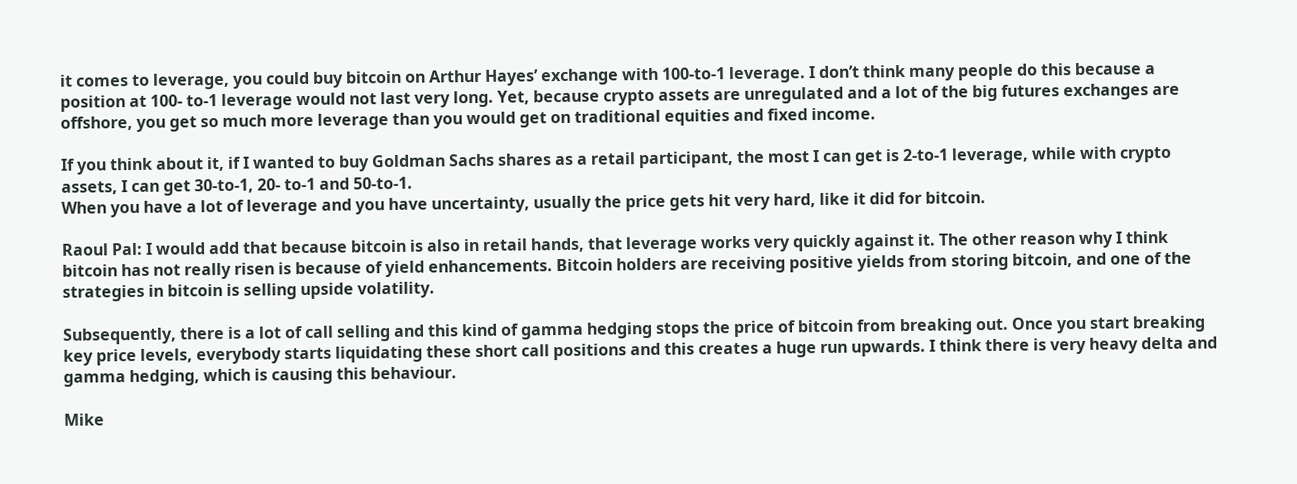it comes to leverage, you could buy bitcoin on Arthur Hayes’ exchange with 100-to-1 leverage. I don’t think many people do this because a position at 100- to-1 leverage would not last very long. Yet, because crypto assets are unregulated and a lot of the big futures exchanges are offshore, you get so much more leverage than you would get on traditional equities and fixed income.

If you think about it, if I wanted to buy Goldman Sachs shares as a retail participant, the most I can get is 2-to-1 leverage, while with crypto assets, I can get 30-to-1, 20- to-1 and 50-to-1.
When you have a lot of leverage and you have uncertainty, usually the price gets hit very hard, like it did for bitcoin.

Raoul Pal: I would add that because bitcoin is also in retail hands, that leverage works very quickly against it. The other reason why I think bitcoin has not really risen is because of yield enhancements. Bitcoin holders are receiving positive yields from storing bitcoin, and one of the strategies in bitcoin is selling upside volatility.

Subsequently, there is a lot of call selling and this kind of gamma hedging stops the price of bitcoin from breaking out. Once you start breaking key price levels, everybody starts liquidating these short call positions and this creates a huge run upwards. I think there is very heavy delta and gamma hedging, which is causing this behaviour.

Mike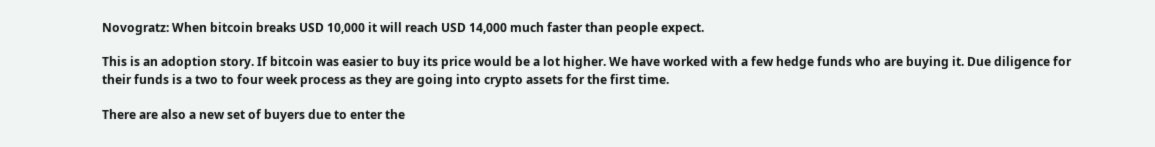Novogratz: When bitcoin breaks USD 10,000 it will reach USD 14,000 much faster than people expect.

This is an adoption story. If bitcoin was easier to buy its price would be a lot higher. We have worked with a few hedge funds who are buying it. Due diligence for their funds is a two to four week process as they are going into crypto assets for the first time.

There are also a new set of buyers due to enter the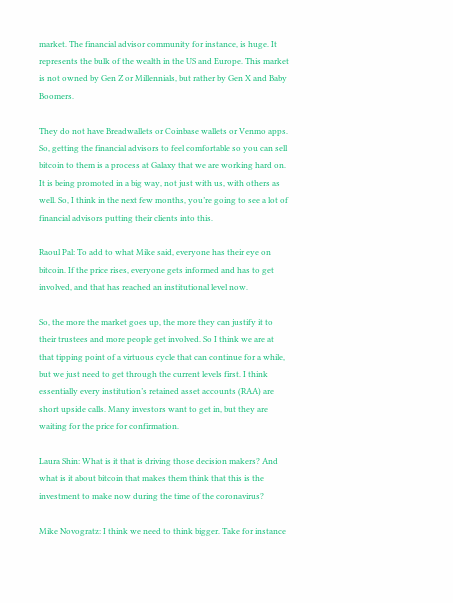market. The financial advisor community for instance, is huge. It represents the bulk of the wealth in the US and Europe. This market is not owned by Gen Z or Millennials, but rather by Gen X and Baby Boomers.

They do not have Breadwallets or Coinbase wallets or Venmo apps. So, getting the financial advisors to feel comfortable so you can sell bitcoin to them is a process at Galaxy that we are working hard on. It is being promoted in a big way, not just with us, with others as well. So, I think in the next few months, you’re going to see a lot of financial advisors putting their clients into this.

Raoul Pal: To add to what Mike said, everyone has their eye on bitcoin. If the price rises, everyone gets informed and has to get involved, and that has reached an institutional level now.

So, the more the market goes up, the more they can justify it to their trustees and more people get involved. So I think we are at that tipping point of a virtuous cycle that can continue for a while, but we just need to get through the current levels first. I think essentially every institution’s retained asset accounts (RAA) are short upside calls. Many investors want to get in, but they are waiting for the price for confirmation.

Laura Shin: What is it that is driving those decision makers? And what is it about bitcoin that makes them think that this is the investment to make now during the time of the coronavirus?

Mike Novogratz: I think we need to think bigger. Take for instance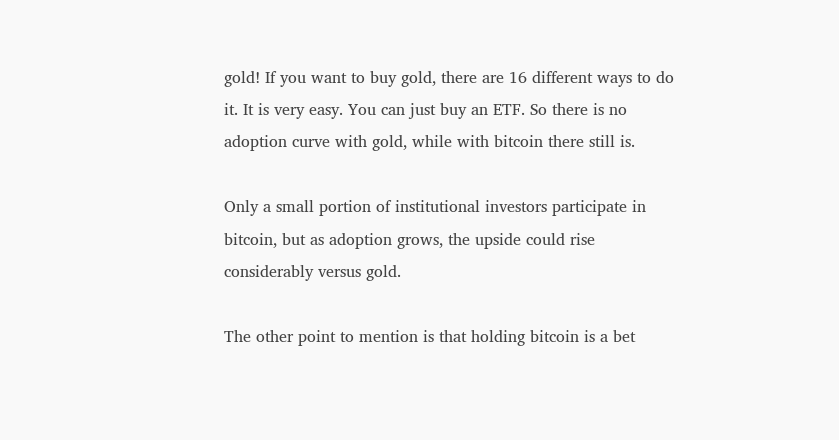gold! If you want to buy gold, there are 16 different ways to do it. It is very easy. You can just buy an ETF. So there is no adoption curve with gold, while with bitcoin there still is.

Only a small portion of institutional investors participate in bitcoin, but as adoption grows, the upside could rise considerably versus gold.

The other point to mention is that holding bitcoin is a bet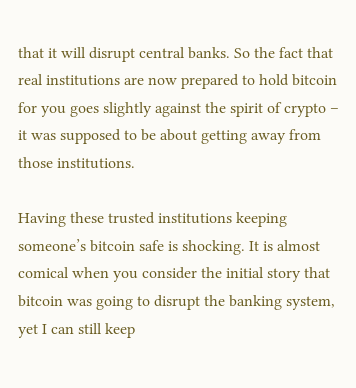that it will disrupt central banks. So the fact that real institutions are now prepared to hold bitcoin for you goes slightly against the spirit of crypto – it was supposed to be about getting away from those institutions.

Having these trusted institutions keeping someone’s bitcoin safe is shocking. It is almost comical when you consider the initial story that bitcoin was going to disrupt the banking system, yet I can still keep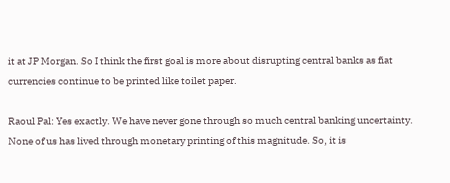it at JP Morgan. So I think the first goal is more about disrupting central banks as fiat currencies continue to be printed like toilet paper.

Raoul Pal: Yes exactly. We have never gone through so much central banking uncertainty. None of us has lived through monetary printing of this magnitude. So, it is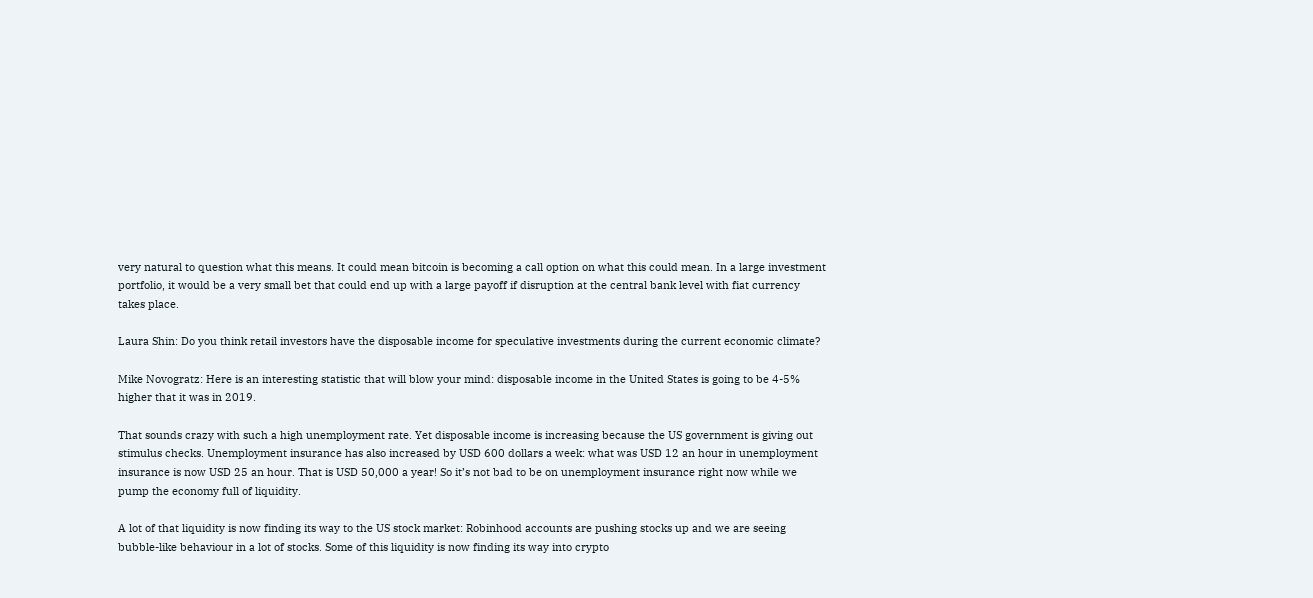very natural to question what this means. It could mean bitcoin is becoming a call option on what this could mean. In a large investment portfolio, it would be a very small bet that could end up with a large payoff if disruption at the central bank level with fiat currency takes place.

Laura Shin: Do you think retail investors have the disposable income for speculative investments during the current economic climate?

Mike Novogratz: Here is an interesting statistic that will blow your mind: disposable income in the United States is going to be 4-5% higher that it was in 2019.

That sounds crazy with such a high unemployment rate. Yet disposable income is increasing because the US government is giving out stimulus checks. Unemployment insurance has also increased by USD 600 dollars a week: what was USD 12 an hour in unemployment insurance is now USD 25 an hour. That is USD 50,000 a year! So it’s not bad to be on unemployment insurance right now while we pump the economy full of liquidity.

A lot of that liquidity is now finding its way to the US stock market: Robinhood accounts are pushing stocks up and we are seeing bubble-like behaviour in a lot of stocks. Some of this liquidity is now finding its way into crypto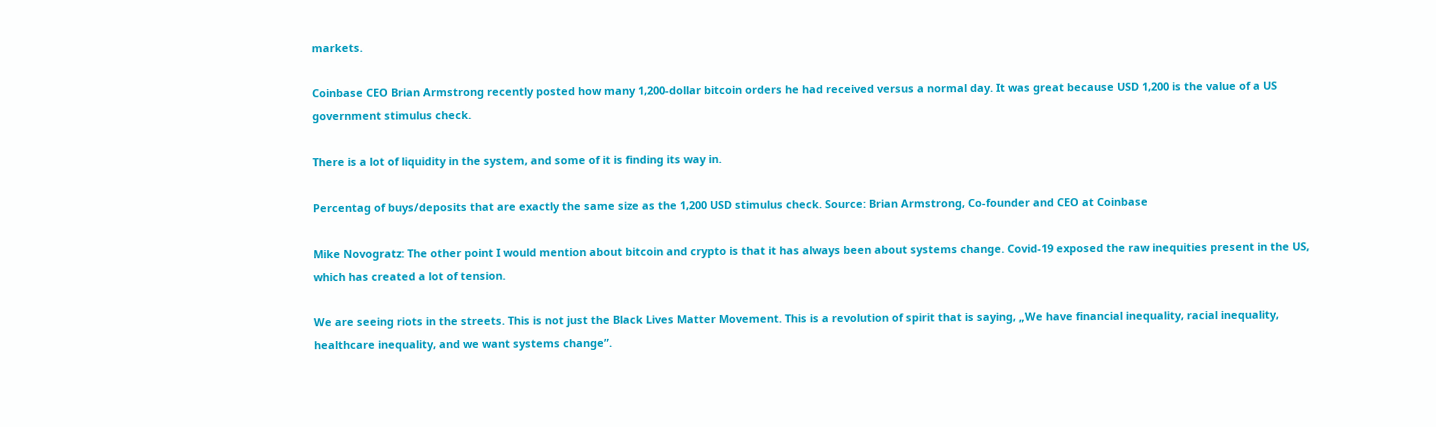markets.

Coinbase CEO Brian Armstrong recently posted how many 1,200-dollar bitcoin orders he had received versus a normal day. It was great because USD 1,200 is the value of a US government stimulus check.

There is a lot of liquidity in the system, and some of it is finding its way in.

Percentag of buys/deposits that are exactly the same size as the 1,200 USD stimulus check. Source: Brian Armstrong, Co-founder and CEO at Coinbase

Mike Novogratz: The other point I would mention about bitcoin and crypto is that it has always been about systems change. Covid-19 exposed the raw inequities present in the US, which has created a lot of tension.

We are seeing riots in the streets. This is not just the Black Lives Matter Movement. This is a revolution of spirit that is saying, „We have financial inequality, racial inequality, healthcare inequality, and we want systems change”.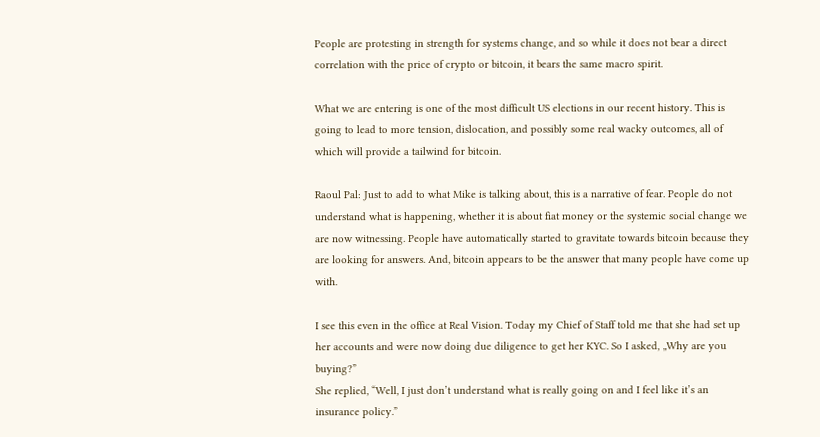People are protesting in strength for systems change, and so while it does not bear a direct correlation with the price of crypto or bitcoin, it bears the same macro spirit.

What we are entering is one of the most difficult US elections in our recent history. This is going to lead to more tension, dislocation, and possibly some real wacky outcomes, all of which will provide a tailwind for bitcoin.

Raoul Pal: Just to add to what Mike is talking about, this is a narrative of fear. People do not understand what is happening, whether it is about fiat money or the systemic social change we are now witnessing. People have automatically started to gravitate towards bitcoin because they are looking for answers. And, bitcoin appears to be the answer that many people have come up with.

I see this even in the office at Real Vision. Today my Chief of Staff told me that she had set up her accounts and were now doing due diligence to get her KYC. So I asked, „Why are you buying?”
She replied, “Well, I just don’t understand what is really going on and I feel like it’s an insurance policy.”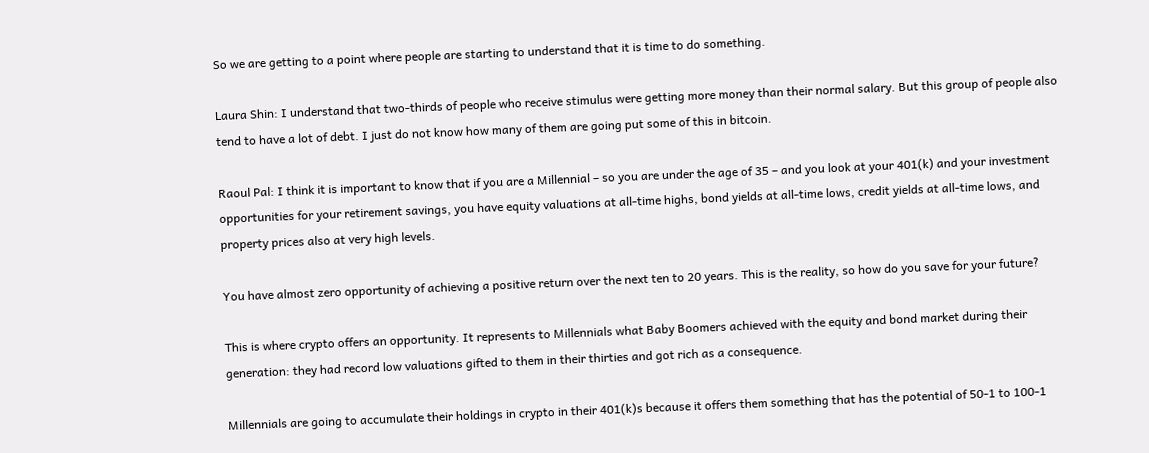So we are getting to a point where people are starting to understand that it is time to do something.

Laura Shin: I understand that two-thirds of people who receive stimulus were getting more money than their normal salary. But this group of people also tend to have a lot of debt. I just do not know how many of them are going put some of this in bitcoin.

Raoul Pal: I think it is important to know that if you are a Millennial – so you are under the age of 35 – and you look at your 401(k) and your investment opportunities for your retirement savings, you have equity valuations at all-time highs, bond yields at all-time lows, credit yields at all-time lows, and property prices also at very high levels.

You have almost zero opportunity of achieving a positive return over the next ten to 20 years. This is the reality, so how do you save for your future?

This is where crypto offers an opportunity. It represents to Millennials what Baby Boomers achieved with the equity and bond market during their generation: they had record low valuations gifted to them in their thirties and got rich as a consequence.

Millennials are going to accumulate their holdings in crypto in their 401(k)s because it offers them something that has the potential of 50-1 to 100-1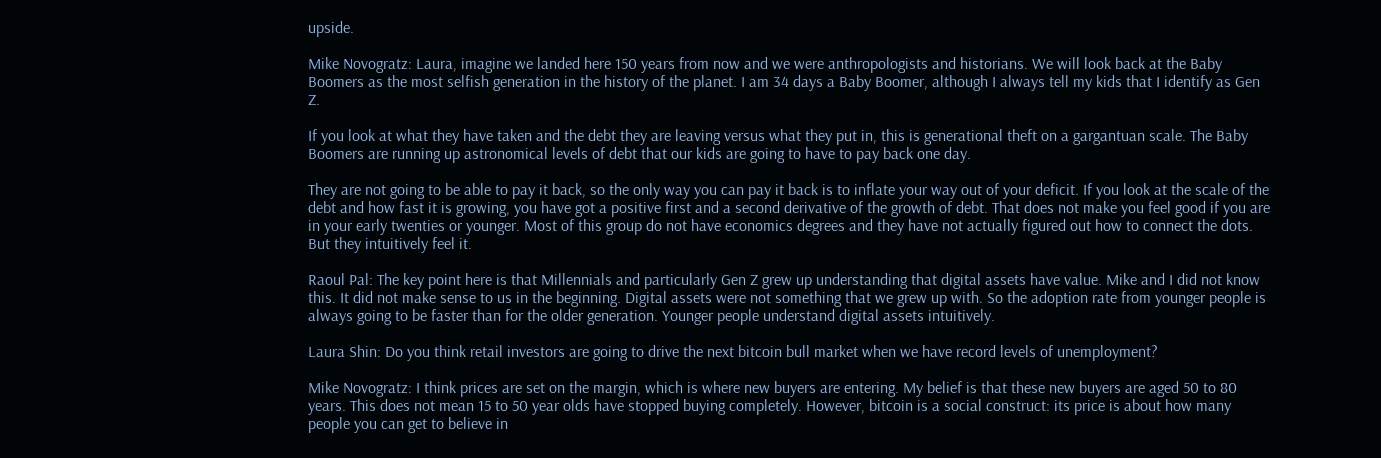upside.

Mike Novogratz: Laura, imagine we landed here 150 years from now and we were anthropologists and historians. We will look back at the Baby Boomers as the most selfish generation in the history of the planet. I am 34 days a Baby Boomer, although I always tell my kids that I identify as Gen Z.

If you look at what they have taken and the debt they are leaving versus what they put in, this is generational theft on a gargantuan scale. The Baby Boomers are running up astronomical levels of debt that our kids are going to have to pay back one day.

They are not going to be able to pay it back, so the only way you can pay it back is to inflate your way out of your deficit. If you look at the scale of the debt and how fast it is growing, you have got a positive first and a second derivative of the growth of debt. That does not make you feel good if you are in your early twenties or younger. Most of this group do not have economics degrees and they have not actually figured out how to connect the dots. But they intuitively feel it.

Raoul Pal: The key point here is that Millennials and particularly Gen Z grew up understanding that digital assets have value. Mike and I did not know this. It did not make sense to us in the beginning. Digital assets were not something that we grew up with. So the adoption rate from younger people is always going to be faster than for the older generation. Younger people understand digital assets intuitively.

Laura Shin: Do you think retail investors are going to drive the next bitcoin bull market when we have record levels of unemployment?

Mike Novogratz: I think prices are set on the margin, which is where new buyers are entering. My belief is that these new buyers are aged 50 to 80 years. This does not mean 15 to 50 year olds have stopped buying completely. However, bitcoin is a social construct: its price is about how many people you can get to believe in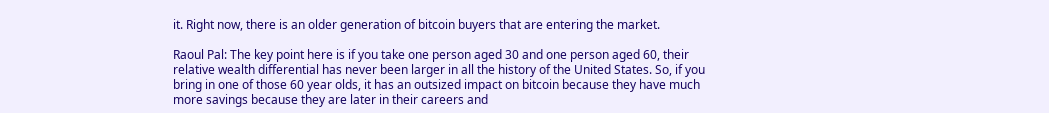it. Right now, there is an older generation of bitcoin buyers that are entering the market.

Raoul Pal: The key point here is if you take one person aged 30 and one person aged 60, their relative wealth differential has never been larger in all the history of the United States. So, if you bring in one of those 60 year olds, it has an outsized impact on bitcoin because they have much more savings because they are later in their careers and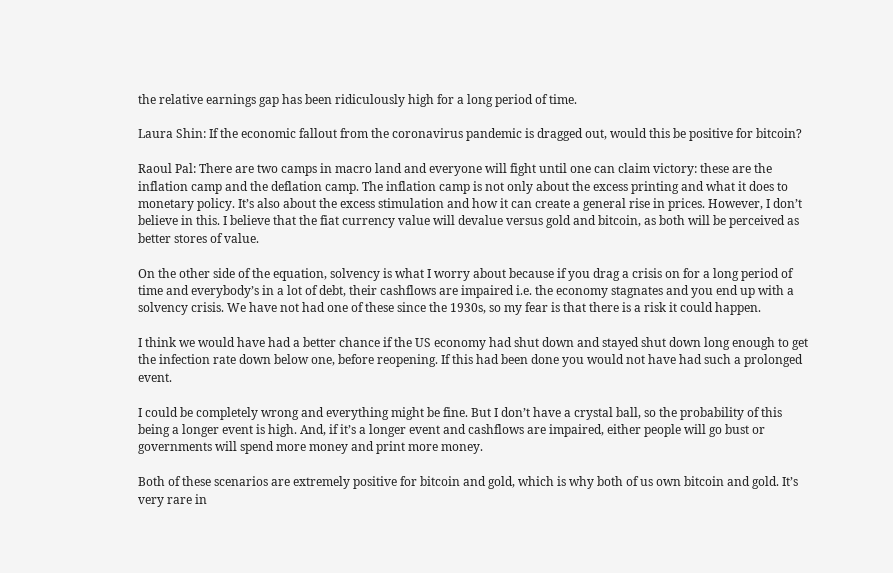the relative earnings gap has been ridiculously high for a long period of time.

Laura Shin: If the economic fallout from the coronavirus pandemic is dragged out, would this be positive for bitcoin?

Raoul Pal: There are two camps in macro land and everyone will fight until one can claim victory: these are the inflation camp and the deflation camp. The inflation camp is not only about the excess printing and what it does to monetary policy. It’s also about the excess stimulation and how it can create a general rise in prices. However, I don’t believe in this. I believe that the fiat currency value will devalue versus gold and bitcoin, as both will be perceived as better stores of value.

On the other side of the equation, solvency is what I worry about because if you drag a crisis on for a long period of time and everybody’s in a lot of debt, their cashflows are impaired i.e. the economy stagnates and you end up with a solvency crisis. We have not had one of these since the 1930s, so my fear is that there is a risk it could happen.

I think we would have had a better chance if the US economy had shut down and stayed shut down long enough to get the infection rate down below one, before reopening. If this had been done you would not have had such a prolonged event.

I could be completely wrong and everything might be fine. But I don’t have a crystal ball, so the probability of this being a longer event is high. And, if it’s a longer event and cashflows are impaired, either people will go bust or governments will spend more money and print more money.

Both of these scenarios are extremely positive for bitcoin and gold, which is why both of us own bitcoin and gold. It’s very rare in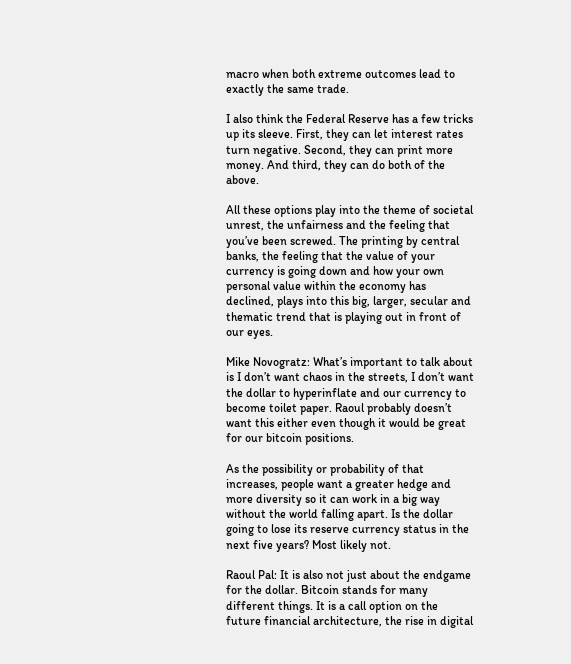macro when both extreme outcomes lead to exactly the same trade.

I also think the Federal Reserve has a few tricks up its sleeve. First, they can let interest rates turn negative. Second, they can print more money. And third, they can do both of the above.

All these options play into the theme of societal unrest, the unfairness and the feeling that you’ve been screwed. The printing by central banks, the feeling that the value of your currency is going down and how your own personal value within the economy has declined, plays into this big, larger, secular and thematic trend that is playing out in front of our eyes.

Mike Novogratz: What’s important to talk about is I don’t want chaos in the streets, I don’t want the dollar to hyperinflate and our currency to become toilet paper. Raoul probably doesn’t want this either even though it would be great for our bitcoin positions.

As the possibility or probability of that increases, people want a greater hedge and more diversity so it can work in a big way without the world falling apart. Is the dollar going to lose its reserve currency status in the next five years? Most likely not.

Raoul Pal: It is also not just about the endgame for the dollar. Bitcoin stands for many different things. It is a call option on the future financial architecture, the rise in digital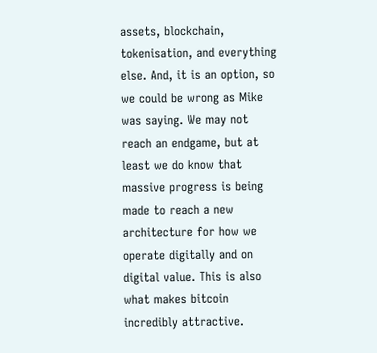assets, blockchain, tokenisation, and everything else. And, it is an option, so we could be wrong as Mike was saying. We may not reach an endgame, but at least we do know that massive progress is being made to reach a new architecture for how we operate digitally and on digital value. This is also what makes bitcoin incredibly attractive.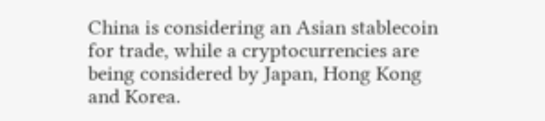China is considering an Asian stablecoin for trade, while a cryptocurrencies are being considered by Japan, Hong Kong and Korea.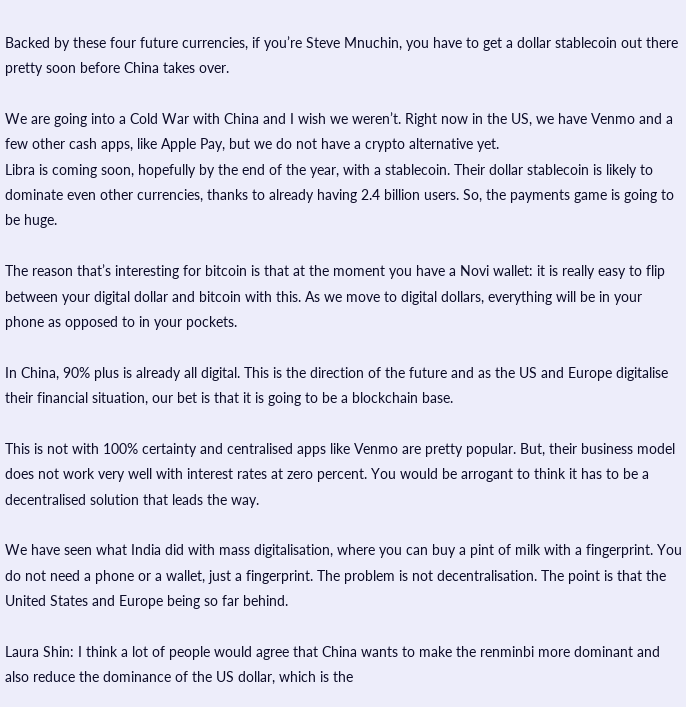Backed by these four future currencies, if you’re Steve Mnuchin, you have to get a dollar stablecoin out there pretty soon before China takes over.

We are going into a Cold War with China and I wish we weren’t. Right now in the US, we have Venmo and a few other cash apps, like Apple Pay, but we do not have a crypto alternative yet.
Libra is coming soon, hopefully by the end of the year, with a stablecoin. Their dollar stablecoin is likely to dominate even other currencies, thanks to already having 2.4 billion users. So, the payments game is going to be huge.

The reason that’s interesting for bitcoin is that at the moment you have a Novi wallet: it is really easy to flip between your digital dollar and bitcoin with this. As we move to digital dollars, everything will be in your phone as opposed to in your pockets.

In China, 90% plus is already all digital. This is the direction of the future and as the US and Europe digitalise their financial situation, our bet is that it is going to be a blockchain base.

This is not with 100% certainty and centralised apps like Venmo are pretty popular. But, their business model does not work very well with interest rates at zero percent. You would be arrogant to think it has to be a decentralised solution that leads the way.

We have seen what India did with mass digitalisation, where you can buy a pint of milk with a fingerprint. You do not need a phone or a wallet, just a fingerprint. The problem is not decentralisation. The point is that the United States and Europe being so far behind.

Laura Shin: I think a lot of people would agree that China wants to make the renminbi more dominant and also reduce the dominance of the US dollar, which is the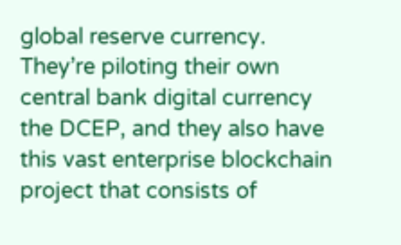global reserve currency. They’re piloting their own central bank digital currency the DCEP, and they also have this vast enterprise blockchain project that consists of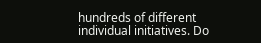hundreds of different individual initiatives. Do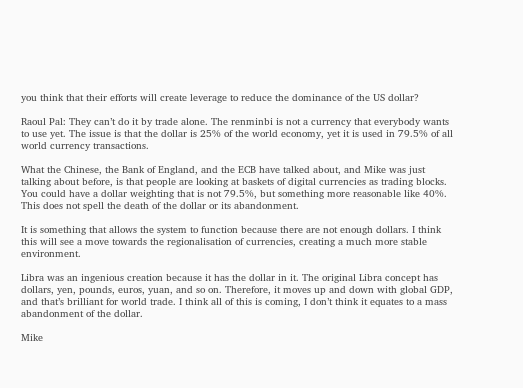you think that their efforts will create leverage to reduce the dominance of the US dollar?

Raoul Pal: They can’t do it by trade alone. The renminbi is not a currency that everybody wants to use yet. The issue is that the dollar is 25% of the world economy, yet it is used in 79.5% of all world currency transactions.

What the Chinese, the Bank of England, and the ECB have talked about, and Mike was just talking about before, is that people are looking at baskets of digital currencies as trading blocks. You could have a dollar weighting that is not 79.5%, but something more reasonable like 40%. This does not spell the death of the dollar or its abandonment.

It is something that allows the system to function because there are not enough dollars. I think this will see a move towards the regionalisation of currencies, creating a much more stable environment.

Libra was an ingenious creation because it has the dollar in it. The original Libra concept has dollars, yen, pounds, euros, yuan, and so on. Therefore, it moves up and down with global GDP, and that’s brilliant for world trade. I think all of this is coming, I don’t think it equates to a mass abandonment of the dollar.

Mike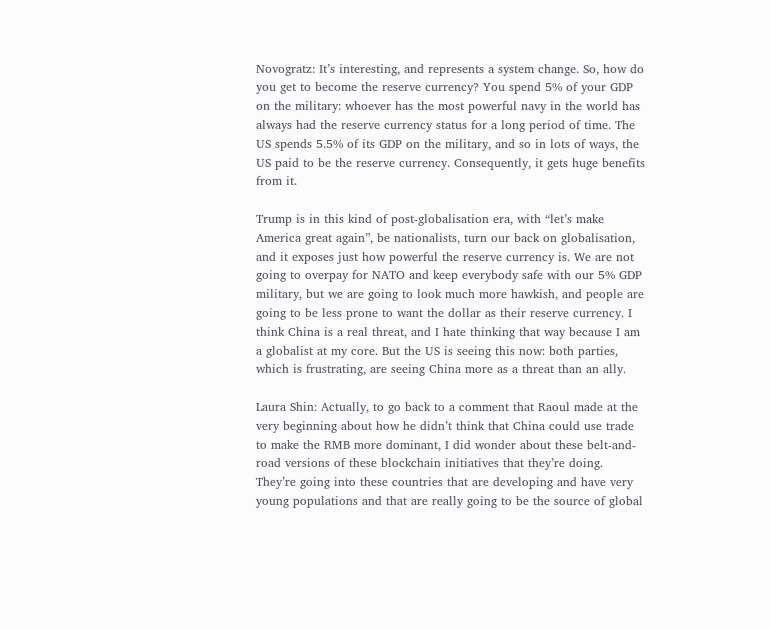Novogratz: It’s interesting, and represents a system change. So, how do you get to become the reserve currency? You spend 5% of your GDP on the military: whoever has the most powerful navy in the world has always had the reserve currency status for a long period of time. The US spends 5.5% of its GDP on the military, and so in lots of ways, the US paid to be the reserve currency. Consequently, it gets huge benefits from it.

Trump is in this kind of post-globalisation era, with “let’s make America great again”, be nationalists, turn our back on globalisation, and it exposes just how powerful the reserve currency is. We are not going to overpay for NATO and keep everybody safe with our 5% GDP military, but we are going to look much more hawkish, and people are going to be less prone to want the dollar as their reserve currency. I think China is a real threat, and I hate thinking that way because I am a globalist at my core. But the US is seeing this now: both parties, which is frustrating, are seeing China more as a threat than an ally.

Laura Shin: Actually, to go back to a comment that Raoul made at the very beginning about how he didn’t think that China could use trade to make the RMB more dominant, I did wonder about these belt-and-road versions of these blockchain initiatives that they’re doing. They’re going into these countries that are developing and have very young populations and that are really going to be the source of global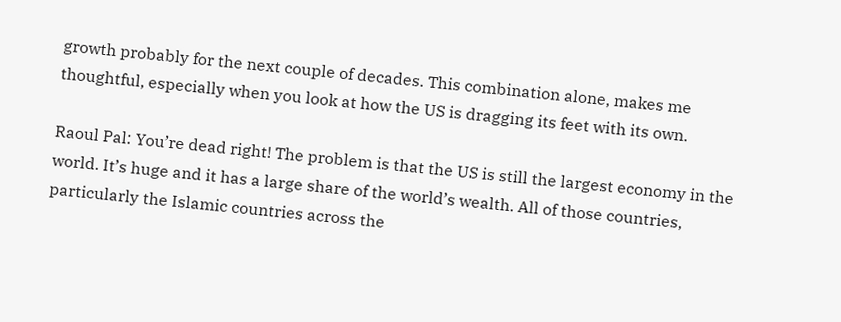growth probably for the next couple of decades. This combination alone, makes me thoughtful, especially when you look at how the US is dragging its feet with its own.

Raoul Pal: You’re dead right! The problem is that the US is still the largest economy in the world. It’s huge and it has a large share of the world’s wealth. All of those countries, particularly the Islamic countries across the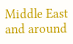Middle East and around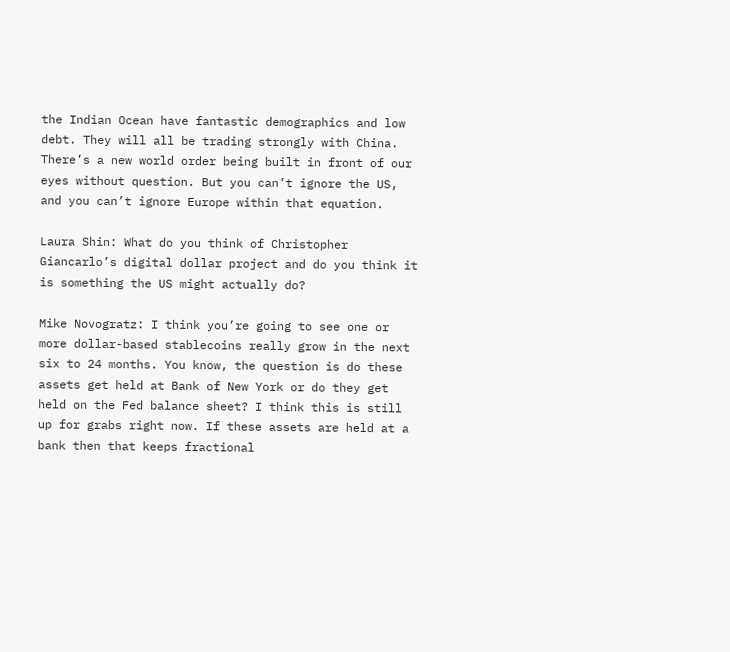the Indian Ocean have fantastic demographics and low debt. They will all be trading strongly with China. There’s a new world order being built in front of our eyes without question. But you can’t ignore the US, and you can’t ignore Europe within that equation.

Laura Shin: What do you think of Christopher Giancarlo’s digital dollar project and do you think it is something the US might actually do?

Mike Novogratz: I think you’re going to see one or more dollar-based stablecoins really grow in the next six to 24 months. You know, the question is do these assets get held at Bank of New York or do they get held on the Fed balance sheet? I think this is still up for grabs right now. If these assets are held at a bank then that keeps fractional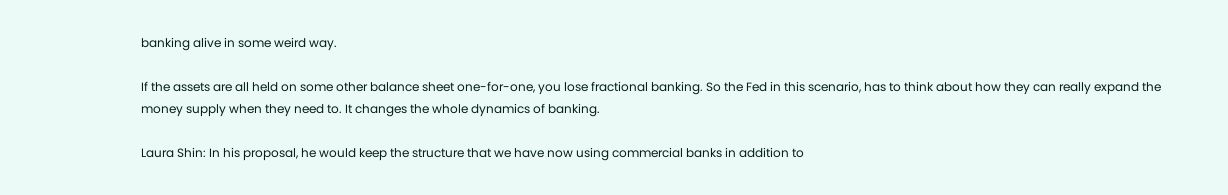banking alive in some weird way.

If the assets are all held on some other balance sheet one-for-one, you lose fractional banking. So the Fed in this scenario, has to think about how they can really expand the money supply when they need to. It changes the whole dynamics of banking.

Laura Shin: In his proposal, he would keep the structure that we have now using commercial banks in addition to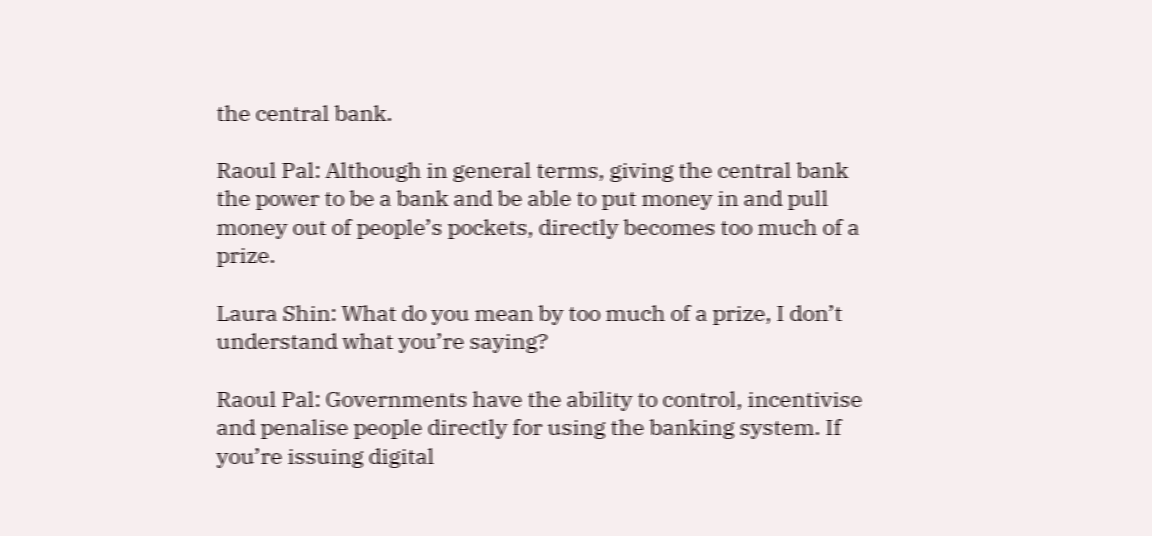the central bank.

Raoul Pal: Although in general terms, giving the central bank the power to be a bank and be able to put money in and pull money out of people’s pockets, directly becomes too much of a prize.

Laura Shin: What do you mean by too much of a prize, I don’t understand what you’re saying?

Raoul Pal: Governments have the ability to control, incentivise and penalise people directly for using the banking system. If you’re issuing digital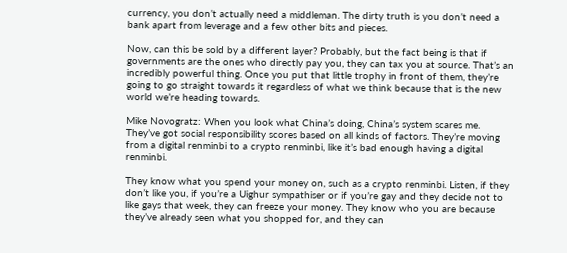currency, you don’t actually need a middleman. The dirty truth is you don’t need a bank apart from leverage and a few other bits and pieces.

Now, can this be sold by a different layer? Probably, but the fact being is that if governments are the ones who directly pay you, they can tax you at source. That’s an incredibly powerful thing. Once you put that little trophy in front of them, they’re going to go straight towards it regardless of what we think because that is the new world we’re heading towards.

Mike Novogratz: When you look what China’s doing, China’s system scares me. They’ve got social responsibility scores based on all kinds of factors. They’re moving from a digital renminbi to a crypto renminbi, like it’s bad enough having a digital renminbi.

They know what you spend your money on, such as a crypto renminbi. Listen, if they don’t like you, if you’re a Uighur sympathiser or if you’re gay and they decide not to like gays that week, they can freeze your money. They know who you are because they’ve already seen what you shopped for, and they can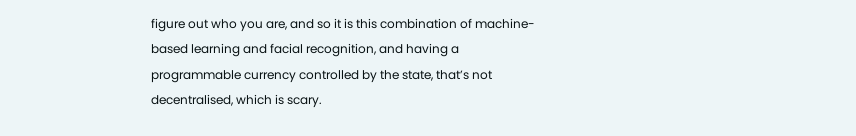figure out who you are, and so it is this combination of machine-based learning and facial recognition, and having a programmable currency controlled by the state, that’s not decentralised, which is scary.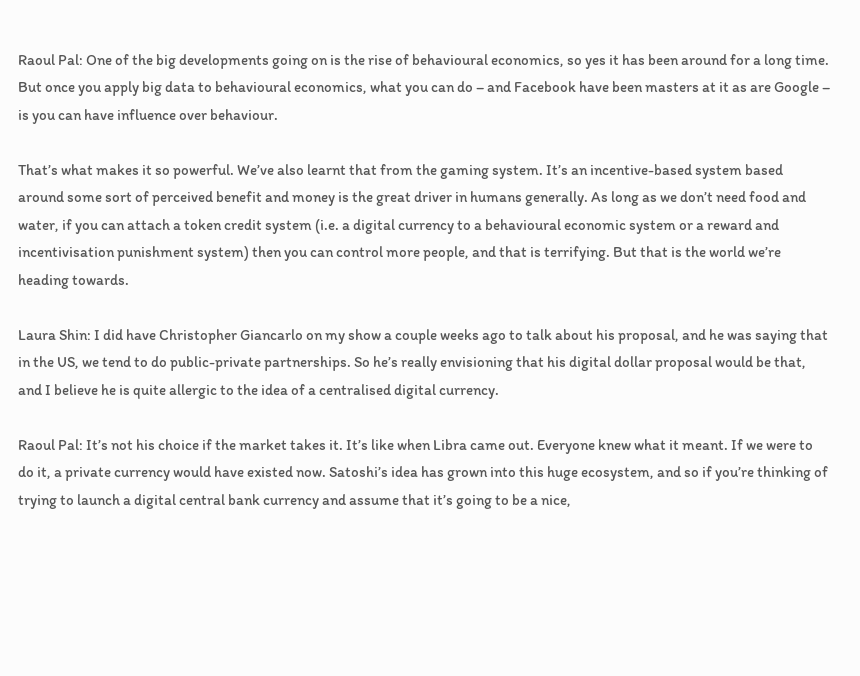Raoul Pal: One of the big developments going on is the rise of behavioural economics, so yes it has been around for a long time. But once you apply big data to behavioural economics, what you can do – and Facebook have been masters at it as are Google – is you can have influence over behaviour.

That’s what makes it so powerful. We’ve also learnt that from the gaming system. It’s an incentive-based system based around some sort of perceived benefit and money is the great driver in humans generally. As long as we don’t need food and water, if you can attach a token credit system (i.e. a digital currency to a behavioural economic system or a reward and incentivisation punishment system) then you can control more people, and that is terrifying. But that is the world we’re heading towards.

Laura Shin: I did have Christopher Giancarlo on my show a couple weeks ago to talk about his proposal, and he was saying that in the US, we tend to do public-private partnerships. So he’s really envisioning that his digital dollar proposal would be that, and I believe he is quite allergic to the idea of a centralised digital currency.

Raoul Pal: It’s not his choice if the market takes it. It’s like when Libra came out. Everyone knew what it meant. If we were to do it, a private currency would have existed now. Satoshi’s idea has grown into this huge ecosystem, and so if you’re thinking of trying to launch a digital central bank currency and assume that it’s going to be a nice,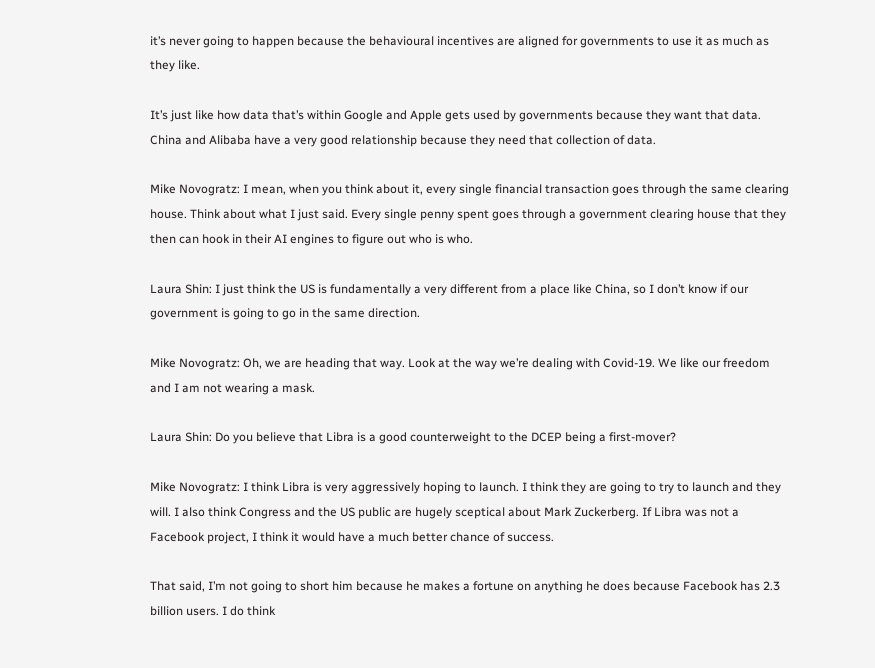it’s never going to happen because the behavioural incentives are aligned for governments to use it as much as they like.

It’s just like how data that’s within Google and Apple gets used by governments because they want that data. China and Alibaba have a very good relationship because they need that collection of data.

Mike Novogratz: I mean, when you think about it, every single financial transaction goes through the same clearing house. Think about what I just said. Every single penny spent goes through a government clearing house that they then can hook in their AI engines to figure out who is who.

Laura Shin: I just think the US is fundamentally a very different from a place like China, so I don’t know if our government is going to go in the same direction.

Mike Novogratz: Oh, we are heading that way. Look at the way we’re dealing with Covid-19. We like our freedom and I am not wearing a mask.

Laura Shin: Do you believe that Libra is a good counterweight to the DCEP being a first-mover?

Mike Novogratz: I think Libra is very aggressively hoping to launch. I think they are going to try to launch and they will. I also think Congress and the US public are hugely sceptical about Mark Zuckerberg. If Libra was not a Facebook project, I think it would have a much better chance of success.

That said, I’m not going to short him because he makes a fortune on anything he does because Facebook has 2.3 billion users. I do think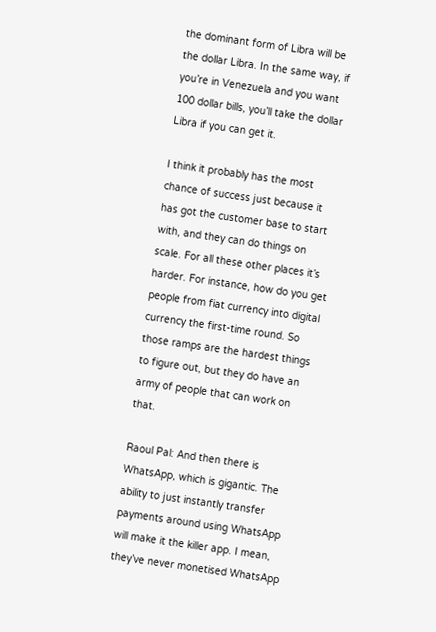the dominant form of Libra will be the dollar Libra. In the same way, if you’re in Venezuela and you want 100 dollar bills, you’ll take the dollar Libra if you can get it.

I think it probably has the most chance of success just because it has got the customer base to start with, and they can do things on scale. For all these other places it’s harder. For instance, how do you get people from fiat currency into digital currency the first-time round. So those ramps are the hardest things to figure out, but they do have an army of people that can work on that.

Raoul Pal: And then there is WhatsApp, which is gigantic. The ability to just instantly transfer payments around using WhatsApp will make it the killer app. I mean, they’ve never monetised WhatsApp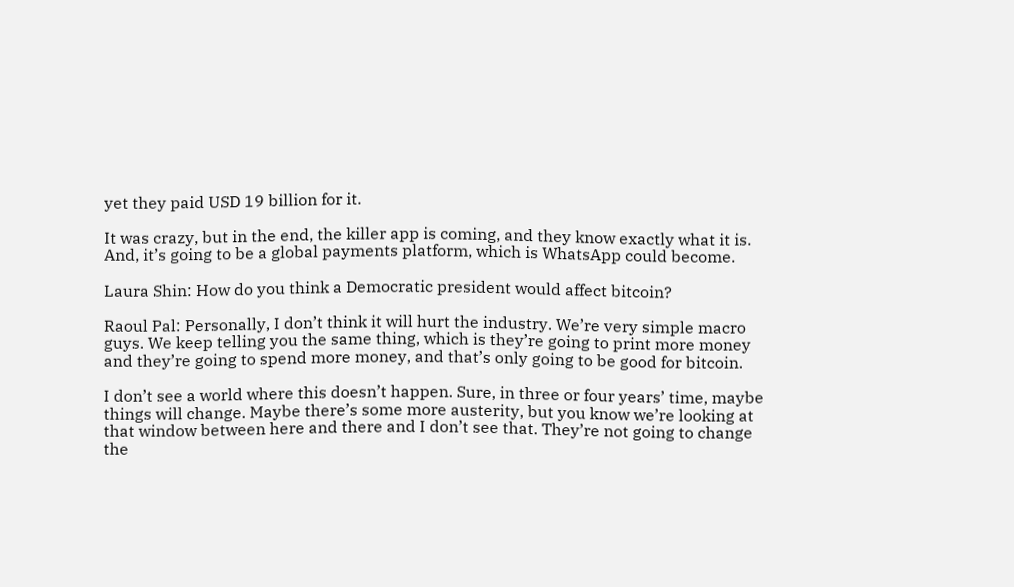yet they paid USD 19 billion for it.

It was crazy, but in the end, the killer app is coming, and they know exactly what it is. And, it’s going to be a global payments platform, which is WhatsApp could become.

Laura Shin: How do you think a Democratic president would affect bitcoin?

Raoul Pal: Personally, I don’t think it will hurt the industry. We’re very simple macro guys. We keep telling you the same thing, which is they’re going to print more money and they’re going to spend more money, and that’s only going to be good for bitcoin.

I don’t see a world where this doesn’t happen. Sure, in three or four years’ time, maybe things will change. Maybe there’s some more austerity, but you know we’re looking at that window between here and there and I don’t see that. They’re not going to change the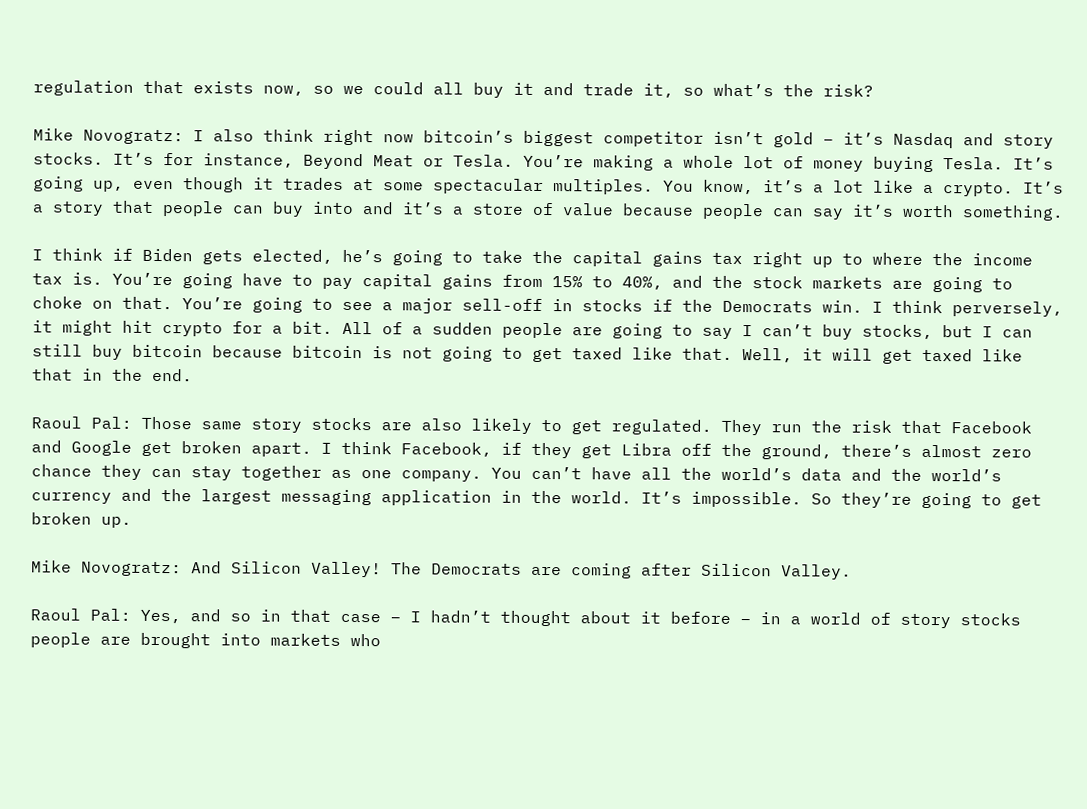regulation that exists now, so we could all buy it and trade it, so what’s the risk?

Mike Novogratz: I also think right now bitcoin’s biggest competitor isn’t gold – it’s Nasdaq and story stocks. It’s for instance, Beyond Meat or Tesla. You’re making a whole lot of money buying Tesla. It’s going up, even though it trades at some spectacular multiples. You know, it’s a lot like a crypto. It’s a story that people can buy into and it’s a store of value because people can say it’s worth something.

I think if Biden gets elected, he’s going to take the capital gains tax right up to where the income tax is. You’re going have to pay capital gains from 15% to 40%, and the stock markets are going to choke on that. You’re going to see a major sell-off in stocks if the Democrats win. I think perversely, it might hit crypto for a bit. All of a sudden people are going to say I can’t buy stocks, but I can still buy bitcoin because bitcoin is not going to get taxed like that. Well, it will get taxed like that in the end.

Raoul Pal: Those same story stocks are also likely to get regulated. They run the risk that Facebook and Google get broken apart. I think Facebook, if they get Libra off the ground, there’s almost zero chance they can stay together as one company. You can’t have all the world’s data and the world’s currency and the largest messaging application in the world. It’s impossible. So they’re going to get broken up.

Mike Novogratz: And Silicon Valley! The Democrats are coming after Silicon Valley.

Raoul Pal: Yes, and so in that case – I hadn’t thought about it before – in a world of story stocks people are brought into markets who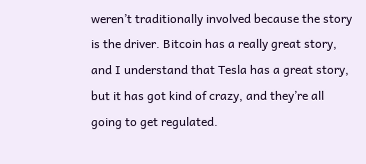weren’t traditionally involved because the story is the driver. Bitcoin has a really great story, and I understand that Tesla has a great story, but it has got kind of crazy, and they’re all going to get regulated.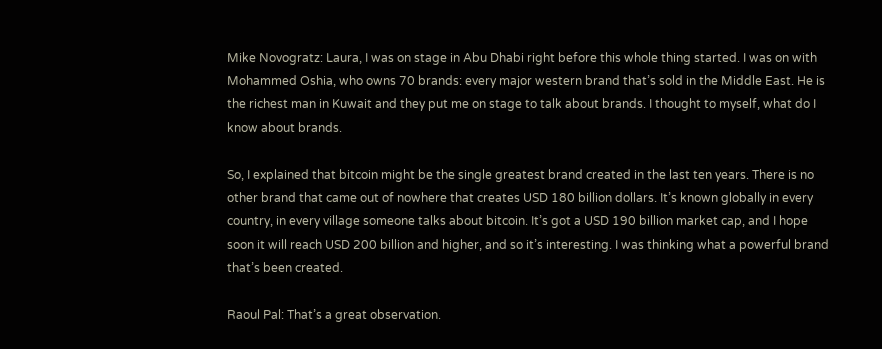Mike Novogratz: Laura, I was on stage in Abu Dhabi right before this whole thing started. I was on with Mohammed Oshia, who owns 70 brands: every major western brand that’s sold in the Middle East. He is the richest man in Kuwait and they put me on stage to talk about brands. I thought to myself, what do I know about brands.

So, I explained that bitcoin might be the single greatest brand created in the last ten years. There is no other brand that came out of nowhere that creates USD 180 billion dollars. It’s known globally in every country, in every village someone talks about bitcoin. It’s got a USD 190 billion market cap, and I hope soon it will reach USD 200 billion and higher, and so it’s interesting. I was thinking what a powerful brand that’s been created.

Raoul Pal: That’s a great observation.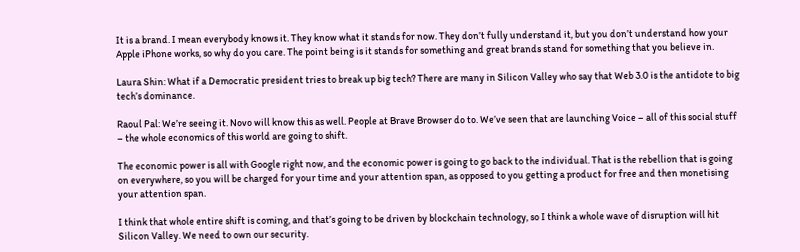It is a brand. I mean everybody knows it. They know what it stands for now. They don’t fully understand it, but you don’t understand how your Apple iPhone works, so why do you care. The point being is it stands for something and great brands stand for something that you believe in.

Laura Shin: What if a Democratic president tries to break up big tech? There are many in Silicon Valley who say that Web 3.0 is the antidote to big tech’s dominance.

Raoul Pal: We’re seeing it. Novo will know this as well. People at Brave Browser do to. We’ve seen that are launching Voice – all of this social stuff – the whole economics of this world are going to shift.

The economic power is all with Google right now, and the economic power is going to go back to the individual. That is the rebellion that is going on everywhere, so you will be charged for your time and your attention span, as opposed to you getting a product for free and then monetising your attention span.

I think that whole entire shift is coming, and that’s going to be driven by blockchain technology, so I think a whole wave of disruption will hit Silicon Valley. We need to own our security.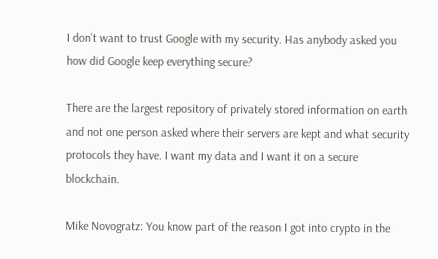I don’t want to trust Google with my security. Has anybody asked you how did Google keep everything secure?

There are the largest repository of privately stored information on earth and not one person asked where their servers are kept and what security protocols they have. I want my data and I want it on a secure blockchain.

Mike Novogratz: You know part of the reason I got into crypto in the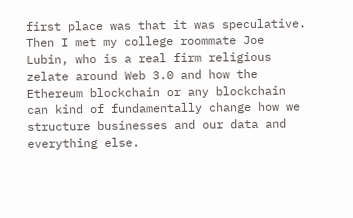first place was that it was speculative. Then I met my college roommate Joe Lubin, who is a real firm religious zelate around Web 3.0 and how the Ethereum blockchain or any blockchain can kind of fundamentally change how we structure businesses and our data and everything else.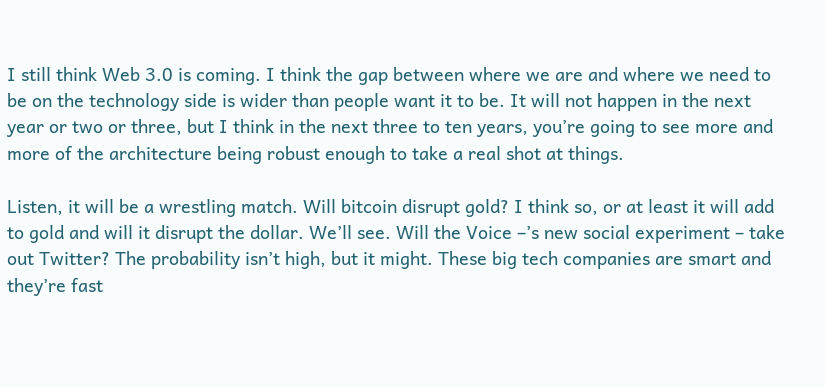I still think Web 3.0 is coming. I think the gap between where we are and where we need to be on the technology side is wider than people want it to be. It will not happen in the next year or two or three, but I think in the next three to ten years, you’re going to see more and more of the architecture being robust enough to take a real shot at things.

Listen, it will be a wrestling match. Will bitcoin disrupt gold? I think so, or at least it will add to gold and will it disrupt the dollar. We’ll see. Will the Voice –’s new social experiment – take out Twitter? The probability isn’t high, but it might. These big tech companies are smart and they’re fast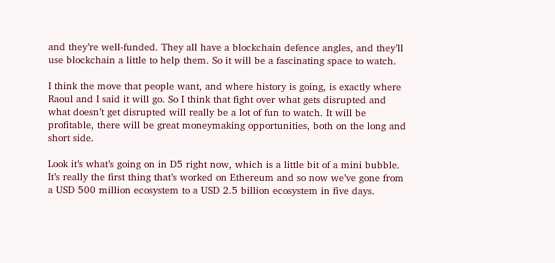and they’re well-funded. They all have a blockchain defence angles, and they’ll use blockchain a little to help them. So it will be a fascinating space to watch.

I think the move that people want, and where history is going, is exactly where Raoul and I said it will go. So I think that fight over what gets disrupted and what doesn’t get disrupted will really be a lot of fun to watch. It will be profitable, there will be great moneymaking opportunities, both on the long and short side.

Look it’s what’s going on in D5 right now, which is a little bit of a mini bubble. It’s really the first thing that’s worked on Ethereum and so now we’ve gone from a USD 500 million ecosystem to a USD 2.5 billion ecosystem in five days.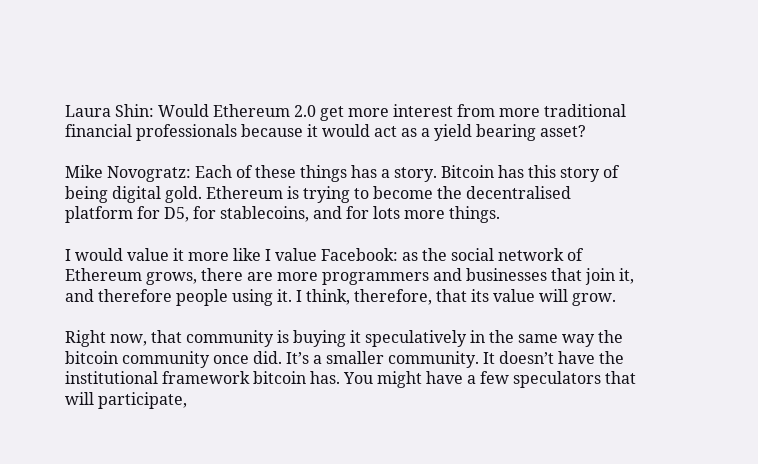Laura Shin: Would Ethereum 2.0 get more interest from more traditional financial professionals because it would act as a yield bearing asset?

Mike Novogratz: Each of these things has a story. Bitcoin has this story of being digital gold. Ethereum is trying to become the decentralised platform for D5, for stablecoins, and for lots more things.

I would value it more like I value Facebook: as the social network of Ethereum grows, there are more programmers and businesses that join it, and therefore people using it. I think, therefore, that its value will grow.

Right now, that community is buying it speculatively in the same way the bitcoin community once did. It’s a smaller community. It doesn’t have the institutional framework bitcoin has. You might have a few speculators that will participate,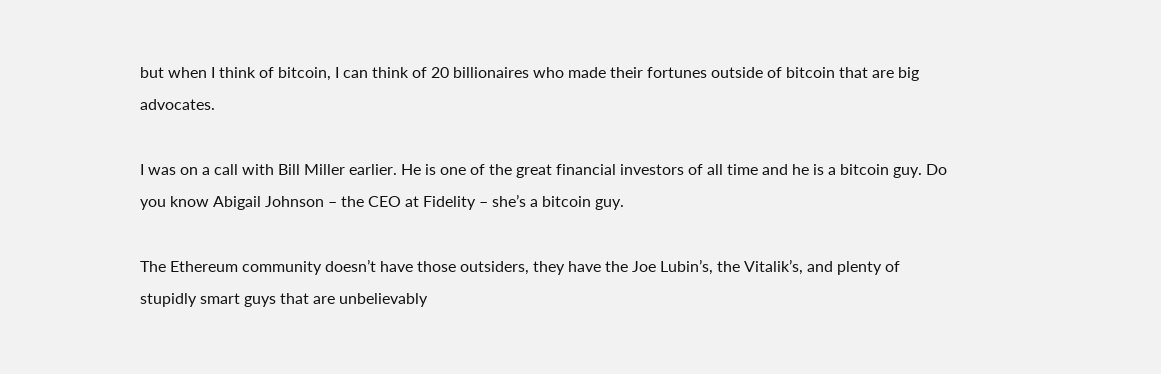but when I think of bitcoin, I can think of 20 billionaires who made their fortunes outside of bitcoin that are big advocates.

I was on a call with Bill Miller earlier. He is one of the great financial investors of all time and he is a bitcoin guy. Do you know Abigail Johnson – the CEO at Fidelity – she’s a bitcoin guy.

The Ethereum community doesn’t have those outsiders, they have the Joe Lubin’s, the Vitalik’s, and plenty of stupidly smart guys that are unbelievably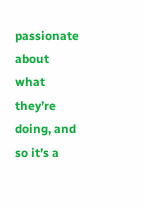passionate about what they’re doing, and so it’s a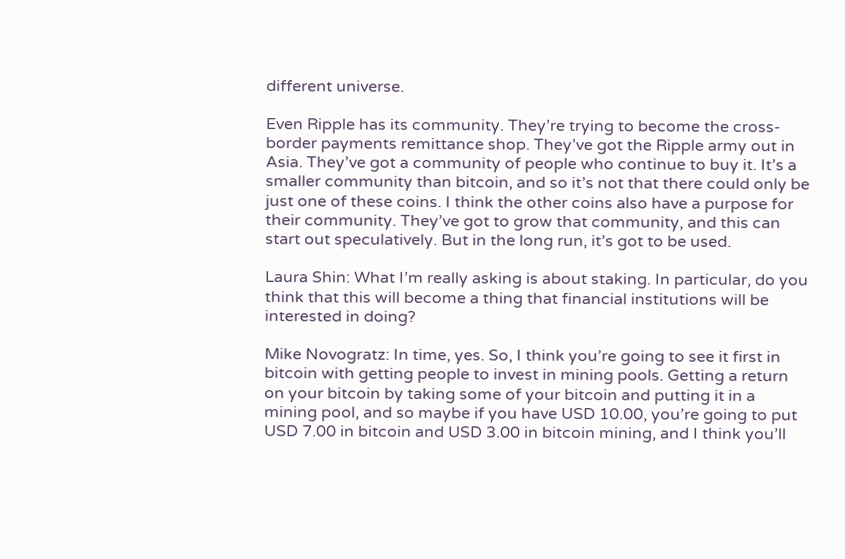different universe.

Even Ripple has its community. They’re trying to become the cross-border payments remittance shop. They’ve got the Ripple army out in Asia. They’ve got a community of people who continue to buy it. It’s a smaller community than bitcoin, and so it’s not that there could only be just one of these coins. I think the other coins also have a purpose for their community. They’ve got to grow that community, and this can start out speculatively. But in the long run, it’s got to be used.

Laura Shin: What I’m really asking is about staking. In particular, do you think that this will become a thing that financial institutions will be interested in doing?

Mike Novogratz: In time, yes. So, I think you’re going to see it first in bitcoin with getting people to invest in mining pools. Getting a return on your bitcoin by taking some of your bitcoin and putting it in a mining pool, and so maybe if you have USD 10.00, you’re going to put USD 7.00 in bitcoin and USD 3.00 in bitcoin mining, and I think you’ll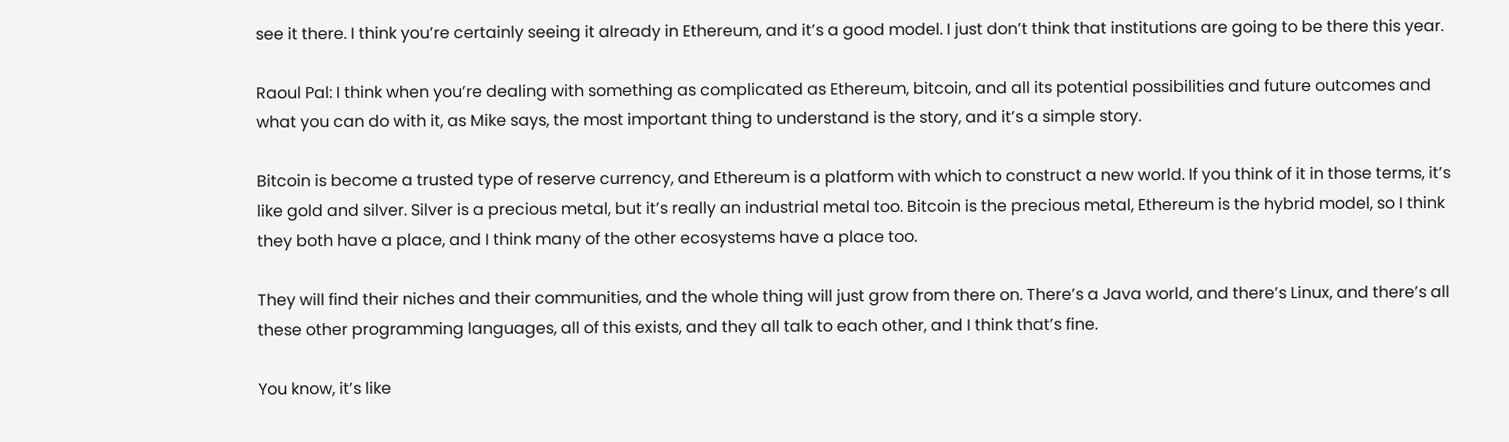see it there. I think you’re certainly seeing it already in Ethereum, and it’s a good model. I just don’t think that institutions are going to be there this year.

Raoul Pal: I think when you’re dealing with something as complicated as Ethereum, bitcoin, and all its potential possibilities and future outcomes and what you can do with it, as Mike says, the most important thing to understand is the story, and it’s a simple story.

Bitcoin is become a trusted type of reserve currency, and Ethereum is a platform with which to construct a new world. If you think of it in those terms, it’s like gold and silver. Silver is a precious metal, but it’s really an industrial metal too. Bitcoin is the precious metal, Ethereum is the hybrid model, so I think they both have a place, and I think many of the other ecosystems have a place too.

They will find their niches and their communities, and the whole thing will just grow from there on. There’s a Java world, and there’s Linux, and there’s all these other programming languages, all of this exists, and they all talk to each other, and I think that’s fine.

You know, it’s like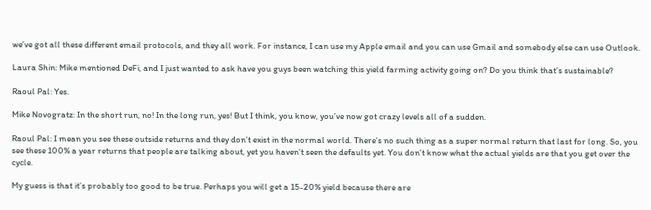we’ve got all these different email protocols, and they all work. For instance, I can use my Apple email and you can use Gmail and somebody else can use Outlook.

Laura Shin: Mike mentioned DeFi, and I just wanted to ask have you guys been watching this yield farming activity going on? Do you think that’s sustainable?

Raoul Pal: Yes.

Mike Novogratz: In the short run, no! In the long run, yes! But I think, you know, you’ve now got crazy levels all of a sudden.

Raoul Pal: I mean you see these outside returns and they don’t exist in the normal world. There’s no such thing as a super normal return that last for long. So, you see these 100% a year returns that people are talking about, yet you haven’t seen the defaults yet. You don’t know what the actual yields are that you get over the cycle.

My guess is that it’s probably too good to be true. Perhaps you will get a 15-20% yield because there are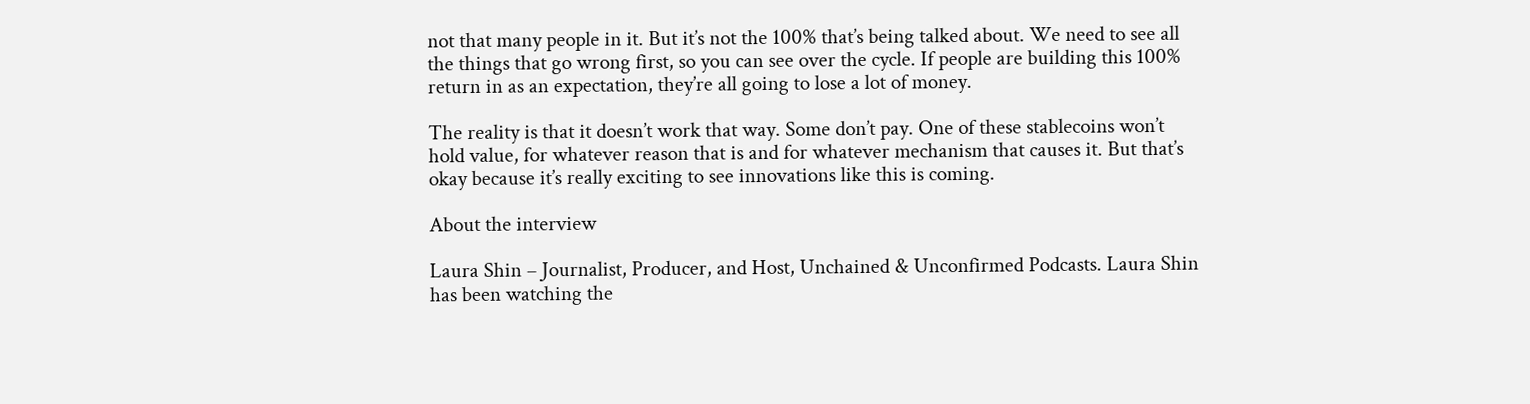not that many people in it. But it’s not the 100% that’s being talked about. We need to see all the things that go wrong first, so you can see over the cycle. If people are building this 100% return in as an expectation, they’re all going to lose a lot of money.

The reality is that it doesn’t work that way. Some don’t pay. One of these stablecoins won’t hold value, for whatever reason that is and for whatever mechanism that causes it. But that’s okay because it’s really exciting to see innovations like this is coming.

About the interview

Laura Shin – Journalist, Producer, and Host, Unchained & Unconfirmed Podcasts. Laura Shin has been watching the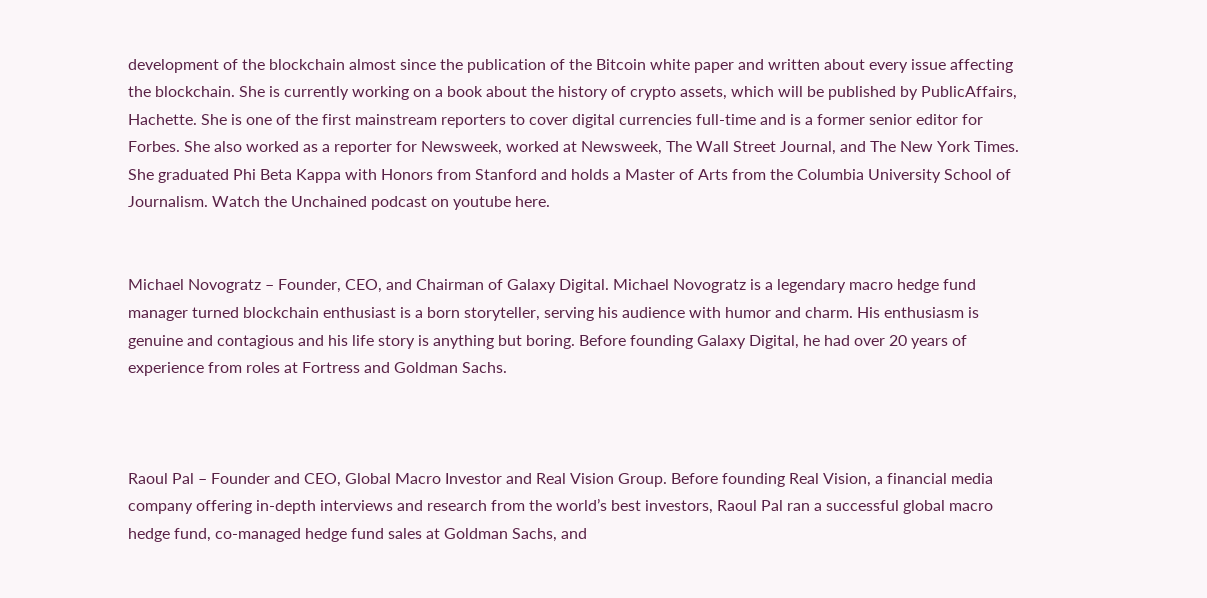development of the blockchain almost since the publication of the Bitcoin white paper and written about every issue affecting the blockchain. She is currently working on a book about the history of crypto assets, which will be published by PublicAffairs, Hachette. She is one of the first mainstream reporters to cover digital currencies full-time and is a former senior editor for Forbes. She also worked as a reporter for Newsweek, worked at Newsweek, The Wall Street Journal, and The New York Times. She graduated Phi Beta Kappa with Honors from Stanford and holds a Master of Arts from the Columbia University School of Journalism. Watch the Unchained podcast on youtube here.


Michael Novogratz – Founder, CEO, and Chairman of Galaxy Digital. Michael Novogratz is a legendary macro hedge fund manager turned blockchain enthusiast is a born storyteller, serving his audience with humor and charm. His enthusiasm is genuine and contagious and his life story is anything but boring. Before founding Galaxy Digital, he had over 20 years of experience from roles at Fortress and Goldman Sachs.



Raoul Pal – Founder and CEO, Global Macro Investor and Real Vision Group. Before founding Real Vision, a financial media company offering in-depth interviews and research from the world’s best investors, Raoul Pal ran a successful global macro hedge fund, co-managed hedge fund sales at Goldman Sachs, and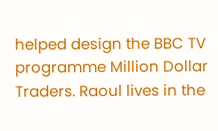helped design the BBC TV programme Million Dollar Traders. Raoul lives in the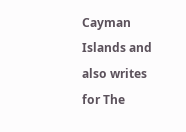Cayman Islands and also writes for The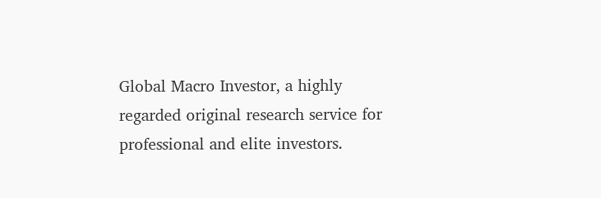Global Macro Investor, a highly regarded original research service for professional and elite investors.